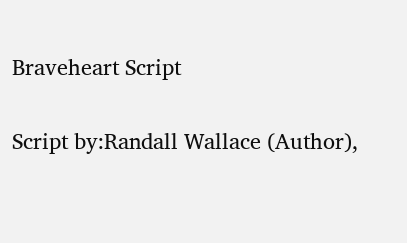Braveheart Script

Script by:Randall Wallace (Author),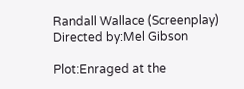Randall Wallace (Screenplay)
Directed by:Mel Gibson

Plot:Enraged at the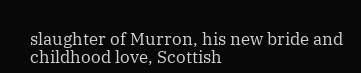slaughter of Murron, his new bride and childhood love, Scottish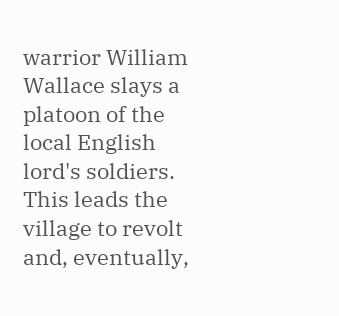warrior William Wallace slays a platoon of the local English lord's soldiers. This leads the village to revolt and, eventually,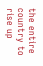the entire country to rise up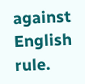against English rule.